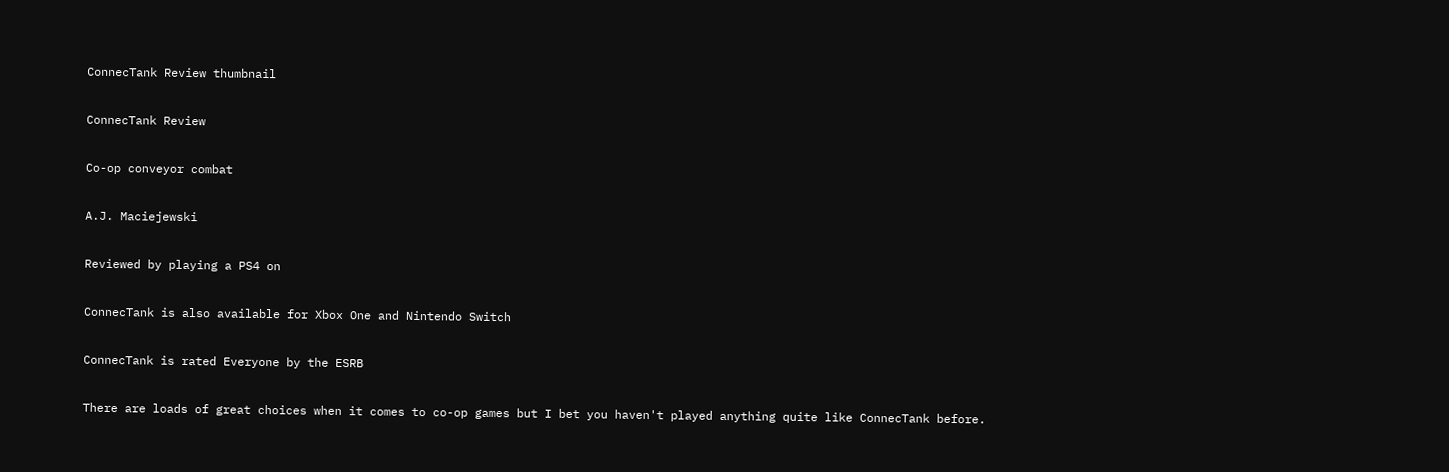ConnecTank Review thumbnail

ConnecTank Review

Co-op conveyor combat

A.J. Maciejewski

Reviewed by playing a PS4 on

ConnecTank is also available for Xbox One and Nintendo Switch

ConnecTank is rated Everyone by the ESRB

There are loads of great choices when it comes to co-op games but I bet you haven't played anything quite like ConnecTank before.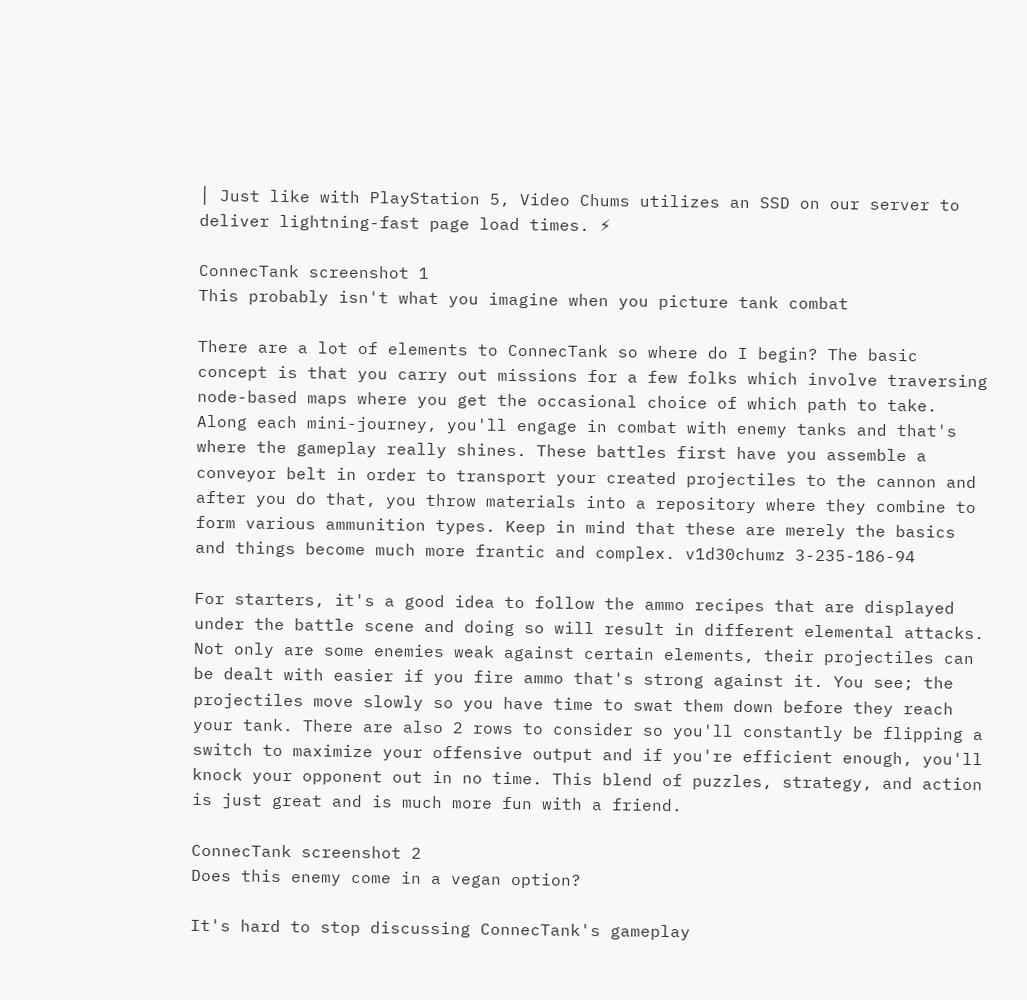│ Just like with PlayStation 5, Video Chums utilizes an SSD on our server to deliver lightning-fast page load times. ⚡

ConnecTank screenshot 1
This probably isn't what you imagine when you picture tank combat

There are a lot of elements to ConnecTank so where do I begin? The basic concept is that you carry out missions for a few folks which involve traversing node-based maps where you get the occasional choice of which path to take. Along each mini-journey, you'll engage in combat with enemy tanks and that's where the gameplay really shines. These battles first have you assemble a conveyor belt in order to transport your created projectiles to the cannon and after you do that, you throw materials into a repository where they combine to form various ammunition types. Keep in mind that these are merely the basics and things become much more frantic and complex. v1d30chumz 3-235-186-94

For starters, it's a good idea to follow the ammo recipes that are displayed under the battle scene and doing so will result in different elemental attacks. Not only are some enemies weak against certain elements, their projectiles can be dealt with easier if you fire ammo that's strong against it. You see; the projectiles move slowly so you have time to swat them down before they reach your tank. There are also 2 rows to consider so you'll constantly be flipping a switch to maximize your offensive output and if you're efficient enough, you'll knock your opponent out in no time. This blend of puzzles, strategy, and action is just great and is much more fun with a friend.

ConnecTank screenshot 2
Does this enemy come in a vegan option?

It's hard to stop discussing ConnecTank's gameplay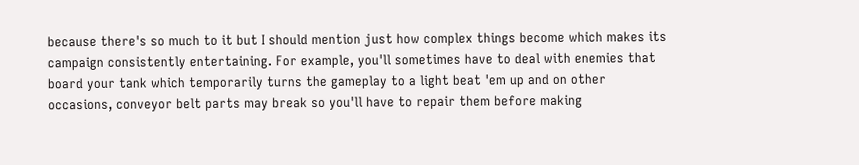because there's so much to it but I should mention just how complex things become which makes its campaign consistently entertaining. For example, you'll sometimes have to deal with enemies that board your tank which temporarily turns the gameplay to a light beat 'em up and on other occasions, conveyor belt parts may break so you'll have to repair them before making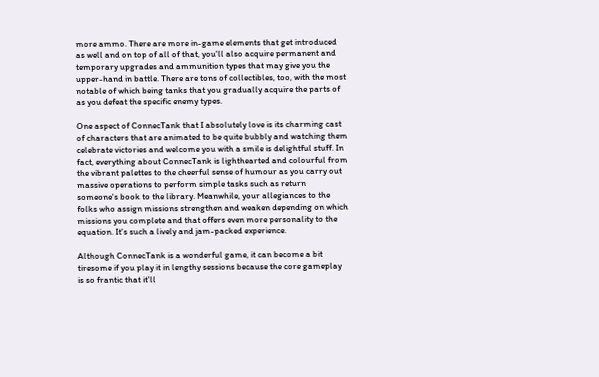more ammo. There are more in-game elements that get introduced as well and on top of all of that, you'll also acquire permanent and temporary upgrades and ammunition types that may give you the upper-hand in battle. There are tons of collectibles, too, with the most notable of which being tanks that you gradually acquire the parts of as you defeat the specific enemy types.

One aspect of ConnecTank that I absolutely love is its charming cast of characters that are animated to be quite bubbly and watching them celebrate victories and welcome you with a smile is delightful stuff. In fact, everything about ConnecTank is lighthearted and colourful from the vibrant palettes to the cheerful sense of humour as you carry out massive operations to perform simple tasks such as return someone's book to the library. Meanwhile, your allegiances to the folks who assign missions strengthen and weaken depending on which missions you complete and that offers even more personality to the equation. It's such a lively and jam-packed experience.

Although ConnecTank is a wonderful game, it can become a bit tiresome if you play it in lengthy sessions because the core gameplay is so frantic that it'll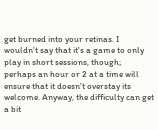get burned into your retinas. I wouldn't say that it's a game to only play in short sessions, though; perhaps an hour or 2 at a time will ensure that it doesn't overstay its welcome. Anyway, the difficulty can get a bit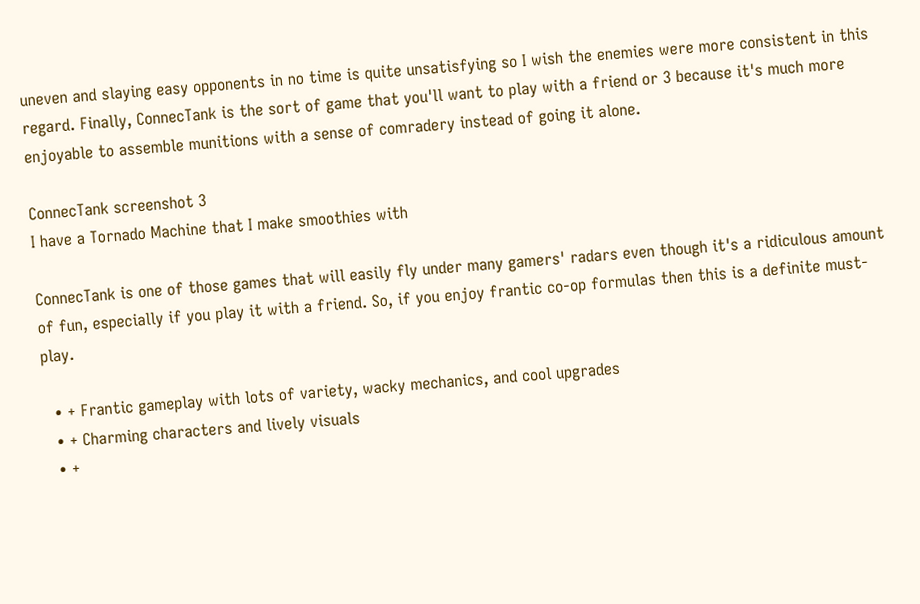uneven and slaying easy opponents in no time is quite unsatisfying so I wish the enemies were more consistent in this regard. Finally, ConnecTank is the sort of game that you'll want to play with a friend or 3 because it's much more enjoyable to assemble munitions with a sense of comradery instead of going it alone.

ConnecTank screenshot 3
I have a Tornado Machine that I make smoothies with

ConnecTank is one of those games that will easily fly under many gamers' radars even though it's a ridiculous amount of fun, especially if you play it with a friend. So, if you enjoy frantic co-op formulas then this is a definite must-play.

  • + Frantic gameplay with lots of variety, wacky mechanics, and cool upgrades
  • + Charming characters and lively visuals
  • +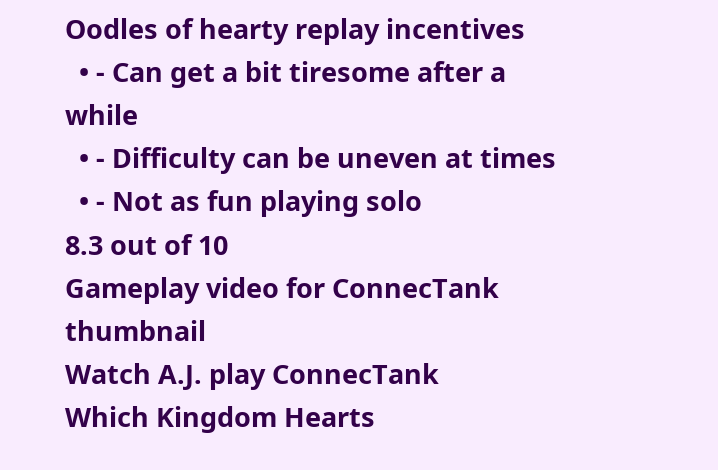Oodles of hearty replay incentives
  • - Can get a bit tiresome after a while
  • - Difficulty can be uneven at times
  • - Not as fun playing solo
8.3 out of 10
Gameplay video for ConnecTank thumbnail
Watch A.J. play ConnecTank
Which Kingdom Hearts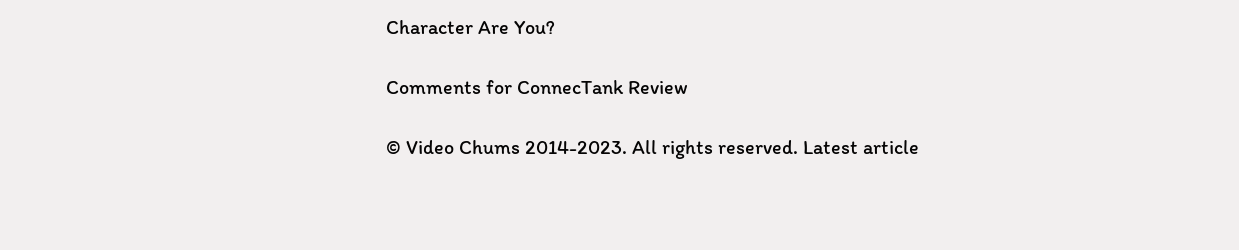Character Are You?

Comments for ConnecTank Review

© Video Chums 2014-2023. All rights reserved. Latest article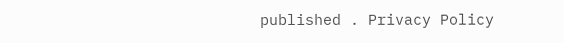published . Privacy Policy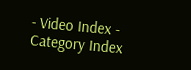- Video Index - Category Index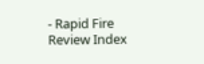- Rapid Fire Review Index